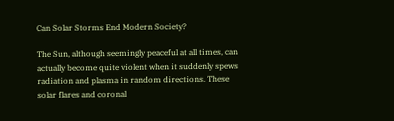Can Solar Storms End Modern Society?

The Sun, although seemingly peaceful at all times, can actually become quite violent when it suddenly spews radiation and plasma in random directions. These solar flares and coronal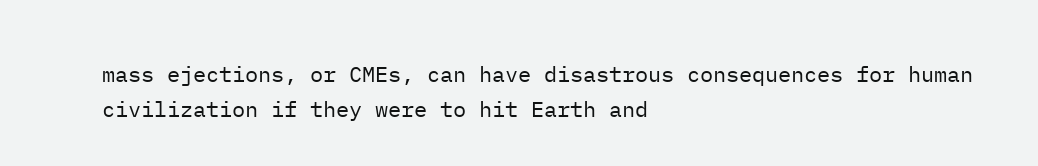mass ejections, or CMEs, can have disastrous consequences for human civilization if they were to hit Earth and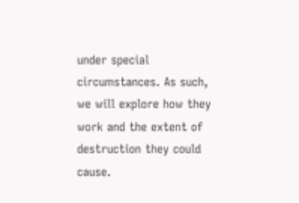under special circumstances. As such, we will explore how they work and the extent of destruction they could cause.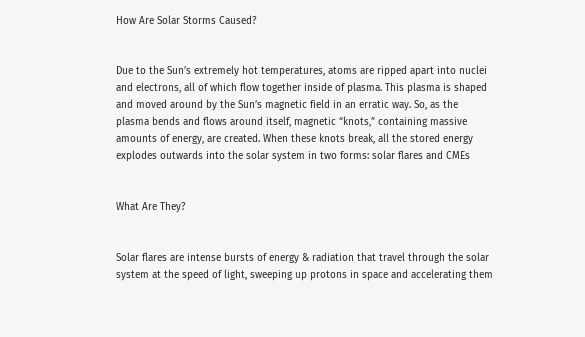How Are Solar Storms Caused?


Due to the Sun’s extremely hot temperatures, atoms are ripped apart into nuclei and electrons, all of which flow together inside of plasma. This plasma is shaped and moved around by the Sun’s magnetic field in an erratic way. So, as the plasma bends and flows around itself, magnetic “knots,” containing massive amounts of energy, are created. When these knots break, all the stored energy explodes outwards into the solar system in two forms: solar flares and CMEs


What Are They?


Solar flares are intense bursts of energy & radiation that travel through the solar system at the speed of light, sweeping up protons in space and accelerating them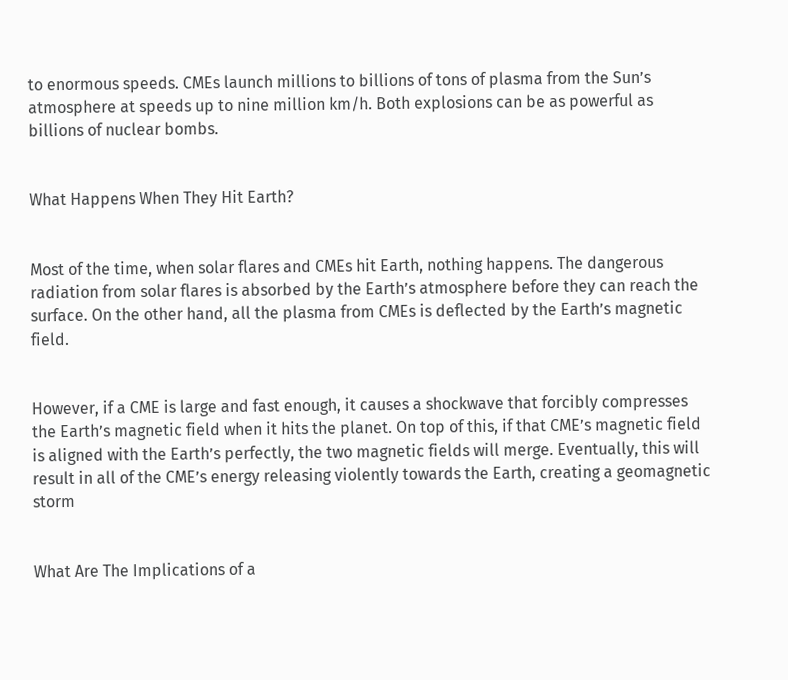to enormous speeds. CMEs launch millions to billions of tons of plasma from the Sun’s atmosphere at speeds up to nine million km/h. Both explosions can be as powerful as billions of nuclear bombs.


What Happens When They Hit Earth?


Most of the time, when solar flares and CMEs hit Earth, nothing happens. The dangerous radiation from solar flares is absorbed by the Earth’s atmosphere before they can reach the surface. On the other hand, all the plasma from CMEs is deflected by the Earth’s magnetic field.


However, if a CME is large and fast enough, it causes a shockwave that forcibly compresses the Earth’s magnetic field when it hits the planet. On top of this, if that CME’s magnetic field is aligned with the Earth’s perfectly, the two magnetic fields will merge. Eventually, this will result in all of the CME’s energy releasing violently towards the Earth, creating a geomagnetic storm


What Are The Implications of a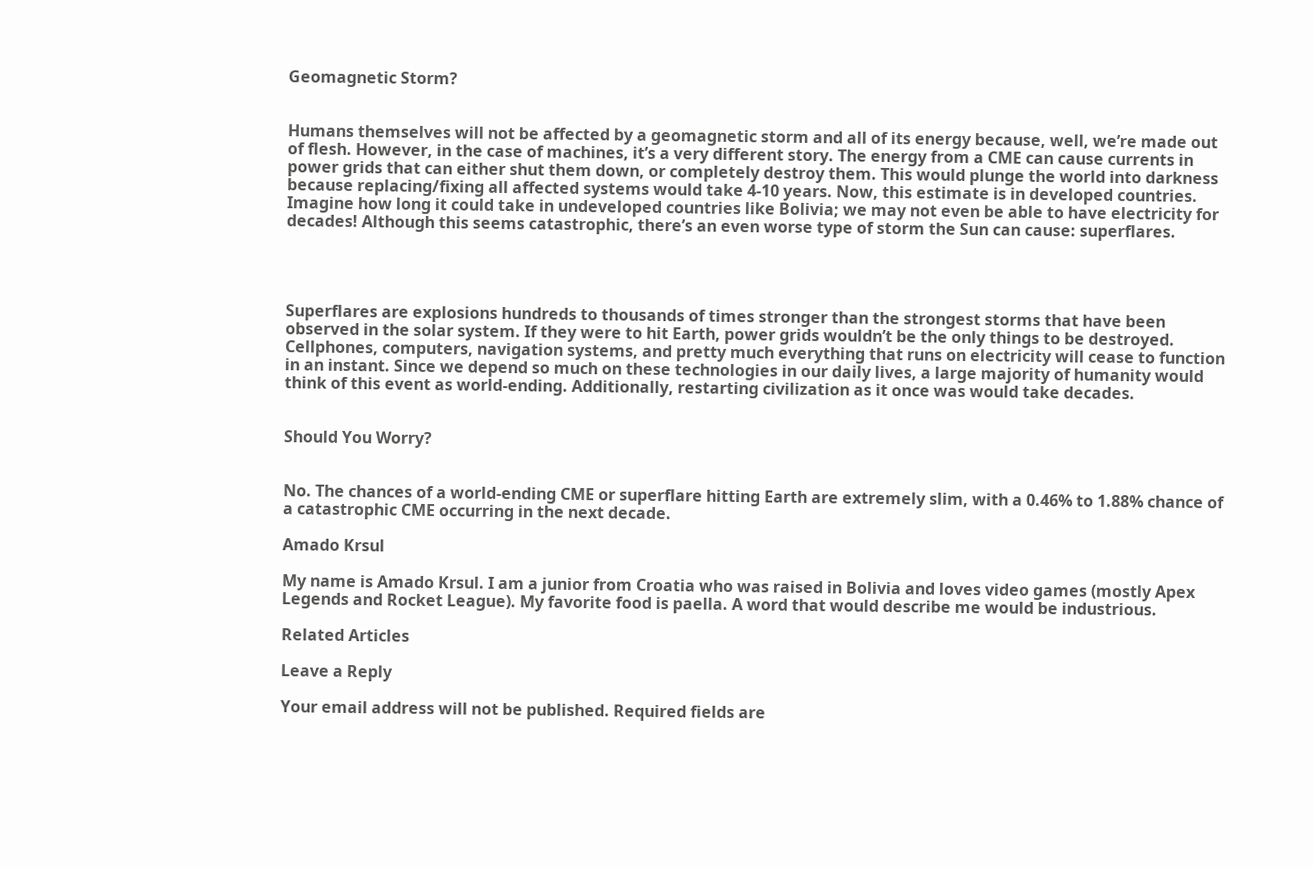Geomagnetic Storm?


Humans themselves will not be affected by a geomagnetic storm and all of its energy because, well, we’re made out of flesh. However, in the case of machines, it’s a very different story. The energy from a CME can cause currents in power grids that can either shut them down, or completely destroy them. This would plunge the world into darkness because replacing/fixing all affected systems would take 4-10 years. Now, this estimate is in developed countries. Imagine how long it could take in undeveloped countries like Bolivia; we may not even be able to have electricity for decades! Although this seems catastrophic, there’s an even worse type of storm the Sun can cause: superflares.




Superflares are explosions hundreds to thousands of times stronger than the strongest storms that have been observed in the solar system. If they were to hit Earth, power grids wouldn’t be the only things to be destroyed. Cellphones, computers, navigation systems, and pretty much everything that runs on electricity will cease to function in an instant. Since we depend so much on these technologies in our daily lives, a large majority of humanity would think of this event as world-ending. Additionally, restarting civilization as it once was would take decades.


Should You Worry?


No. The chances of a world-ending CME or superflare hitting Earth are extremely slim, with a 0.46% to 1.88% chance of a catastrophic CME occurring in the next decade.

Amado Krsul

My name is Amado Krsul. I am a junior from Croatia who was raised in Bolivia and loves video games (mostly Apex Legends and Rocket League). My favorite food is paella. A word that would describe me would be industrious.

Related Articles

Leave a Reply

Your email address will not be published. Required fields are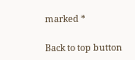marked *

Back to top button